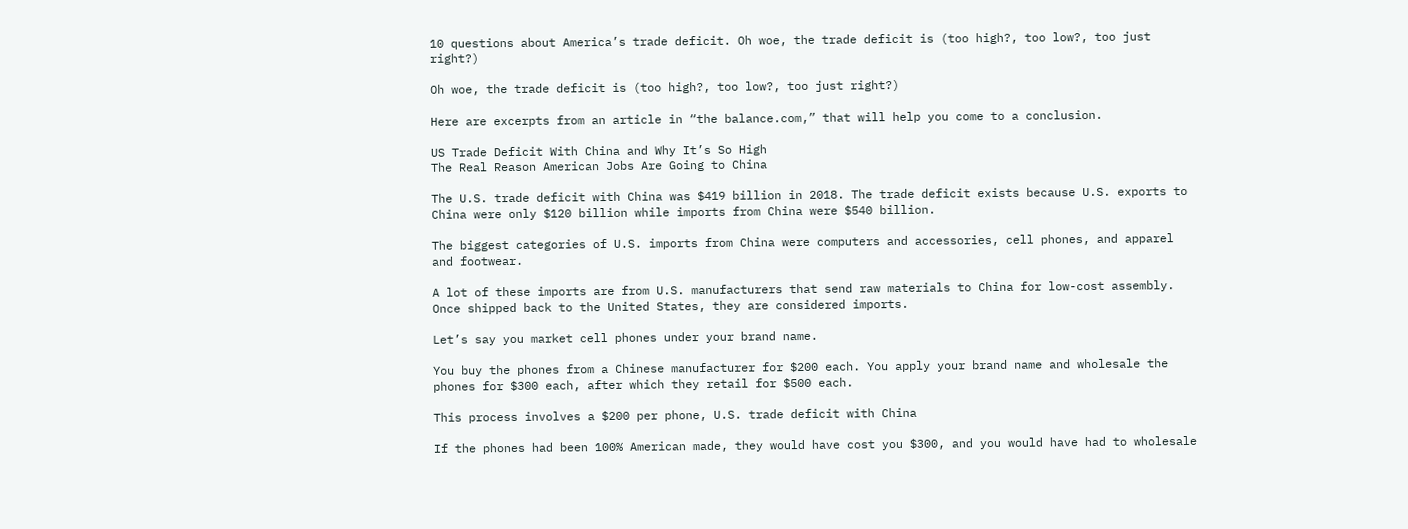10 questions about America’s trade deficit. Oh woe, the trade deficit is (too high?, too low?, too just right?)

Oh woe, the trade deficit is (too high?, too low?, too just right?)

Here are excerpts from an article in “the balance.com,” that will help you come to a conclusion.

US Trade Deficit With China and Why It’s So High
The Real Reason American Jobs Are Going to China

The U.S. trade deficit with China was $419 billion in 2018. The trade deficit exists because U.S. exports to China were only $120 billion while imports from China were $540 billion.

The biggest categories of U.S. imports from China were computers and accessories, cell phones, and apparel and footwear.

A lot of these imports are from U.S. manufacturers that send raw materials to China for low-cost assembly. Once shipped back to the United States, they are considered imports.

Let’s say you market cell phones under your brand name.

You buy the phones from a Chinese manufacturer for $200 each. You apply your brand name and wholesale the phones for $300 each, after which they retail for $500 each.

This process involves a $200 per phone, U.S. trade deficit with China

If the phones had been 100% American made, they would have cost you $300, and you would have had to wholesale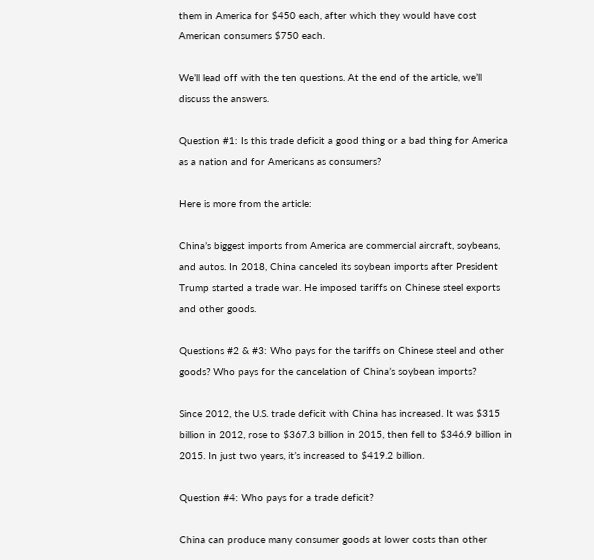them in America for $450 each, after which they would have cost American consumers $750 each.

We’ll lead off with the ten questions. At the end of the article, we’ll discuss the answers.

Question #1: Is this trade deficit a good thing or a bad thing for America as a nation and for Americans as consumers?

Here is more from the article:

China’s biggest imports from America are commercial aircraft, soybeans, and autos. In 2018, China canceled its soybean imports after President Trump started a trade war. He imposed tariffs on Chinese steel exports and other goods.

Questions #2 & #3: Who pays for the tariffs on Chinese steel and other goods? Who pays for the cancelation of China’s soybean imports?

Since 2012, the U.S. trade deficit with China has increased. It was $315 billion in 2012, rose to $367.3 billion in 2015, then fell to $346.9 billion in 2015. In just two years, it’s increased to $419.2 billion.

Question #4: Who pays for a trade deficit?

China can produce many consumer goods at lower costs than other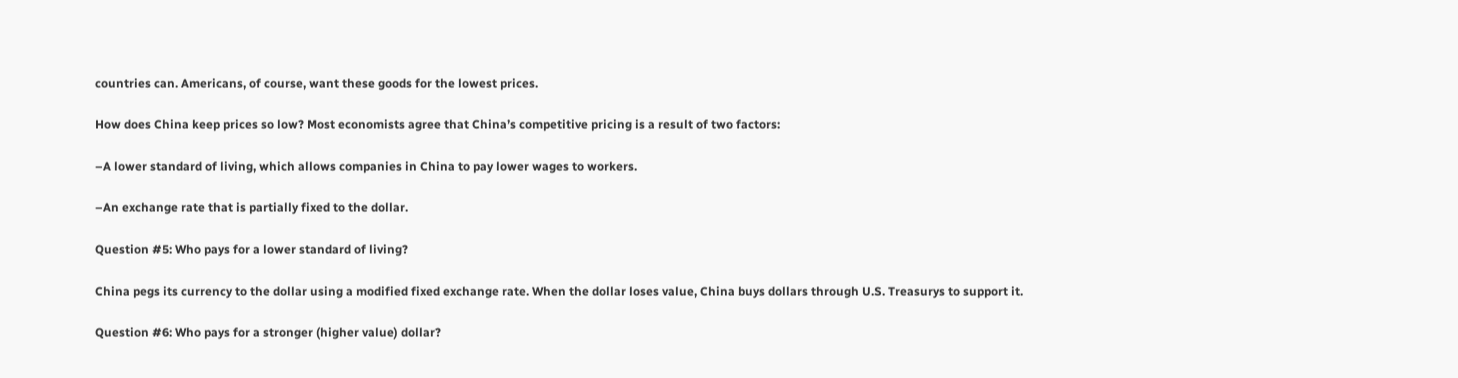countries can. Americans, of course, want these goods for the lowest prices.

How does China keep prices so low? Most economists agree that China’s competitive pricing is a result of two factors:

–A lower standard of living, which allows companies in China to pay lower wages to workers.

–An exchange rate that is partially fixed to the dollar.

Question #5: Who pays for a lower standard of living?

China pegs its currency to the dollar using a modified fixed exchange rate. When the dollar loses value, China buys dollars through U.S. Treasurys to support it.

Question #6: Who pays for a stronger (higher value) dollar?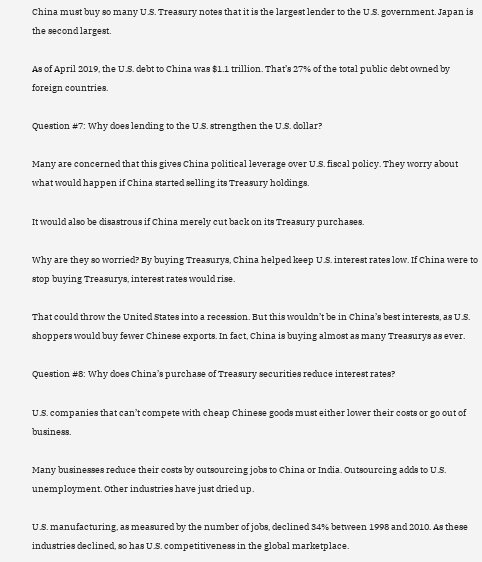China must buy so many U.S. Treasury notes that it is the largest lender to the U.S. government. Japan is the second largest.

As of April 2019, the U.S. debt to China was $1.1 trillion. That’s 27% of the total public debt owned by foreign countries.

Question #7: Why does lending to the U.S. strengthen the U.S. dollar?

Many are concerned that this gives China political leverage over U.S. fiscal policy. They worry about what would happen if China started selling its Treasury holdings.

It would also be disastrous if China merely cut back on its Treasury purchases.

Why are they so worried? By buying Treasurys, China helped keep U.S. interest rates low. If China were to stop buying Treasurys, interest rates would rise.

That could throw the United States into a recession. But this wouldn’t be in China’s best interests, as U.S. shoppers would buy fewer Chinese exports. In fact, China is buying almost as many Treasurys as ever.

Question #8: Why does China’s purchase of Treasury securities reduce interest rates?

U.S. companies that can’t compete with cheap Chinese goods must either lower their costs or go out of business.

Many businesses reduce their costs by outsourcing jobs to China or India. Outsourcing adds to U.S. unemployment. Other industries have just dried up.

U.S. manufacturing, as measured by the number of jobs, declined 34% between 1998 and 2010. As these industries declined, so has U.S. competitiveness in the global marketplace.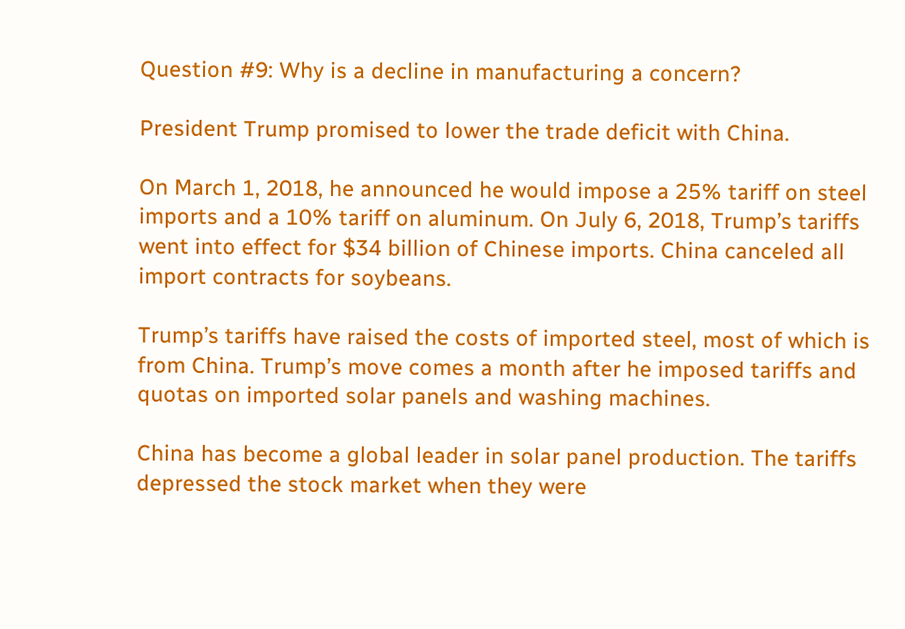Question #9: Why is a decline in manufacturing a concern?

President Trump promised to lower the trade deficit with China.

On March 1, 2018, he announced he would impose a 25% tariff on steel imports and a 10% tariff on aluminum. On July 6, 2018, Trump’s tariffs went into effect for $34 billion of Chinese imports. China canceled all import contracts for soybeans.

Trump’s tariffs have raised the costs of imported steel, most of which is from China. Trump’s move comes a month after he imposed tariffs and quotas on imported solar panels and washing machines.

China has become a global leader in solar panel production. The tariffs depressed the stock market when they were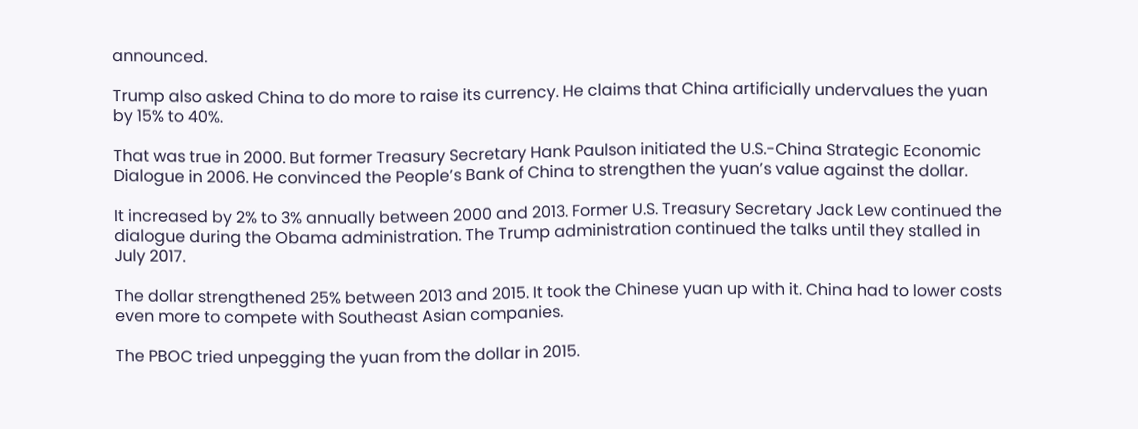announced.

Trump also asked China to do more to raise its currency. He claims that China artificially undervalues the yuan by 15% to 40%.

That was true in 2000. But former Treasury Secretary Hank Paulson initiated the U.S.-China Strategic Economic Dialogue in 2006. He convinced the People’s Bank of China to strengthen the yuan’s value against the dollar.

It increased by 2% to 3% annually between 2000 and 2013. Former U.S. Treasury Secretary Jack Lew continued the dialogue during the Obama administration. The Trump administration continued the talks until they stalled in July 2017.

The dollar strengthened 25% between 2013 and 2015. It took the Chinese yuan up with it. China had to lower costs even more to compete with Southeast Asian companies.

The PBOC tried unpegging the yuan from the dollar in 2015.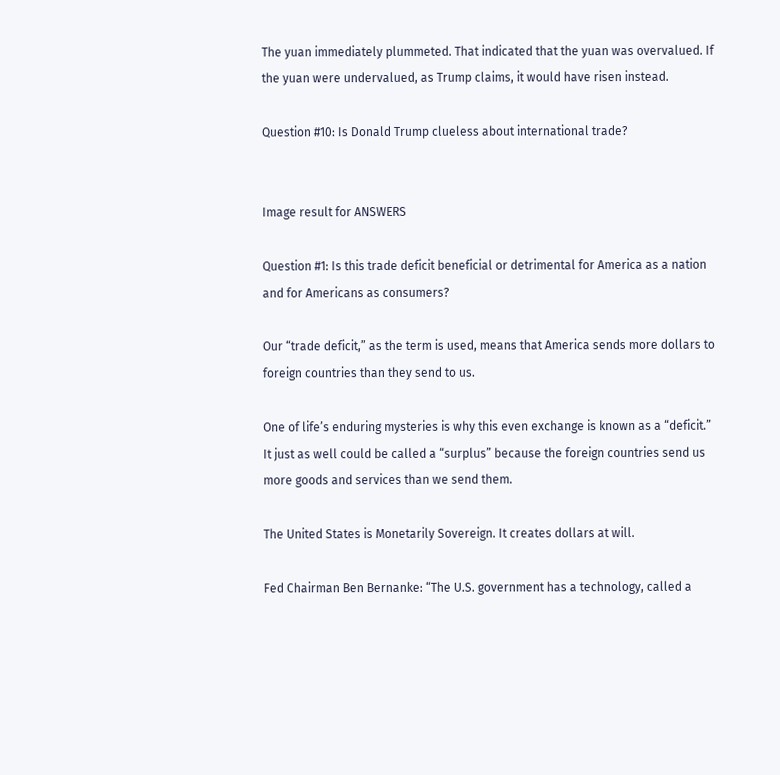The yuan immediately plummeted. That indicated that the yuan was overvalued. If the yuan were undervalued, as Trump claims, it would have risen instead.

Question #10: Is Donald Trump clueless about international trade?


Image result for ANSWERS

Question #1: Is this trade deficit beneficial or detrimental for America as a nation and for Americans as consumers?

Our “trade deficit,” as the term is used, means that America sends more dollars to foreign countries than they send to us.

One of life’s enduring mysteries is why this even exchange is known as a “deficit.” It just as well could be called a “surplus” because the foreign countries send us more goods and services than we send them.

The United States is Monetarily Sovereign. It creates dollars at will.

Fed Chairman Ben Bernanke: “The U.S. government has a technology, called a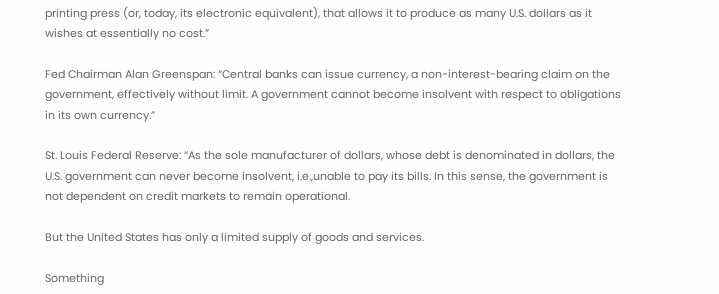printing press (or, today, its electronic equivalent), that allows it to produce as many U.S. dollars as it wishes at essentially no cost.”

Fed Chairman Alan Greenspan: “Central banks can issue currency, a non-interest-bearing claim on the government, effectively without limit. A government cannot become insolvent with respect to obligations in its own currency.”

St. Louis Federal Reserve: “As the sole manufacturer of dollars, whose debt is denominated in dollars, the U.S. government can never become insolvent, i.e.,unable to pay its bills. In this sense, the government is not dependent on credit markets to remain operational.

But the United States has only a limited supply of goods and services.

Something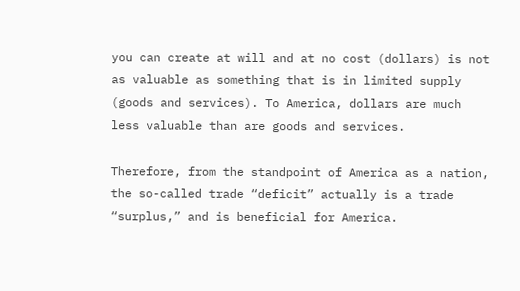you can create at will and at no cost (dollars) is not as valuable as something that is in limited supply (goods and services). To America, dollars are much less valuable than are goods and services.

Therefore, from the standpoint of America as a nation, the so-called trade “deficit” actually is a trade “surplus,” and is beneficial for America.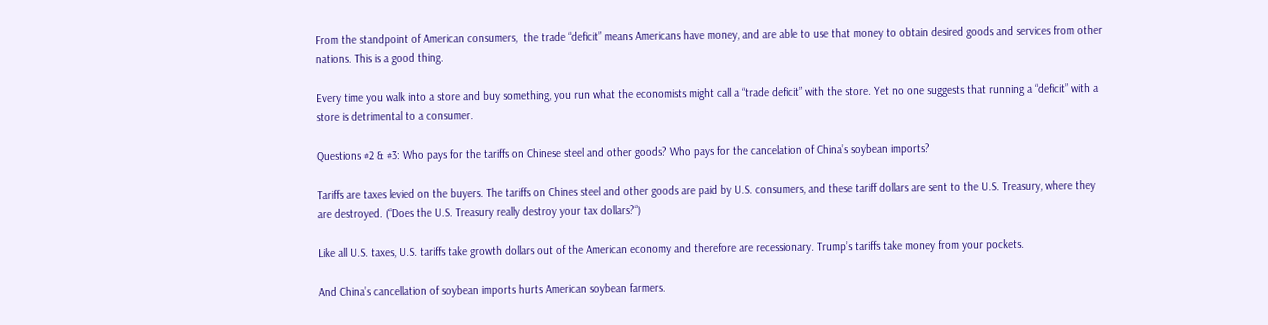From the standpoint of American consumers,  the trade “deficit” means Americans have money, and are able to use that money to obtain desired goods and services from other nations. This is a good thing.

Every time you walk into a store and buy something, you run what the economists might call a “trade deficit” with the store. Yet no one suggests that running a “deficit” with a store is detrimental to a consumer.

Questions #2 & #3: Who pays for the tariffs on Chinese steel and other goods? Who pays for the cancelation of China’s soybean imports?

Tariffs are taxes levied on the buyers. The tariffs on Chines steel and other goods are paid by U.S. consumers, and these tariff dollars are sent to the U.S. Treasury, where they are destroyed. (“Does the U.S. Treasury really destroy your tax dollars?“)

Like all U.S. taxes, U.S. tariffs take growth dollars out of the American economy and therefore are recessionary. Trump’s tariffs take money from your pockets.

And China’s cancellation of soybean imports hurts American soybean farmers.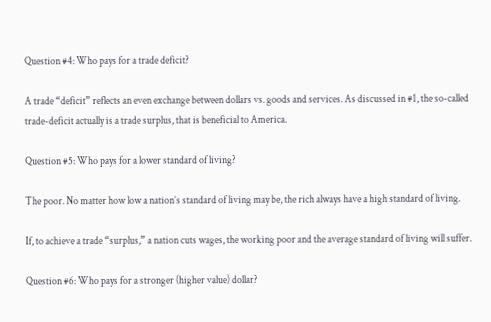Question #4: Who pays for a trade deficit?

A trade “deficit” reflects an even exchange between dollars vs. goods and services. As discussed in #1, the so-called trade-deficit actually is a trade surplus, that is beneficial to America.

Question #5: Who pays for a lower standard of living?

The poor. No matter how low a nation’s standard of living may be, the rich always have a high standard of living.

If, to achieve a trade “surplus,” a nation cuts wages, the working poor and the average standard of living will suffer.

Question #6: Who pays for a stronger (higher value) dollar?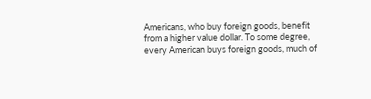Americans, who buy foreign goods, benefit from a higher value dollar. To some degree, every American buys foreign goods, much of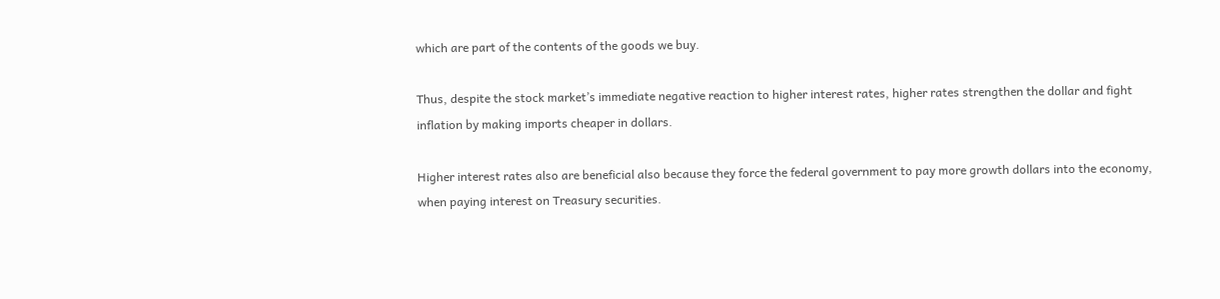which are part of the contents of the goods we buy.

Thus, despite the stock market’s immediate negative reaction to higher interest rates, higher rates strengthen the dollar and fight inflation by making imports cheaper in dollars.

Higher interest rates also are beneficial also because they force the federal government to pay more growth dollars into the economy, when paying interest on Treasury securities.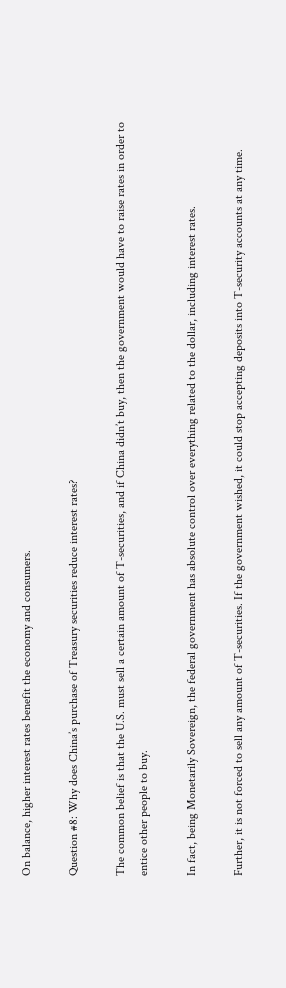On balance, higher interest rates benefit the economy and consumers.

Question #8: Why does China’s purchase of Treasury securities reduce interest rates?

The common belief is that the U.S. must sell a certain amount of T-securities, and if China didn’t buy, then the government would have to raise rates in order to entice other people to buy.

In fact, being Monetarily Sovereign, the federal government has absolute control over everything related to the dollar, including interest rates.

Further, it is not forced to sell any amount of T-securities. If the government wished, it could stop accepting deposits into T-security accounts at any time.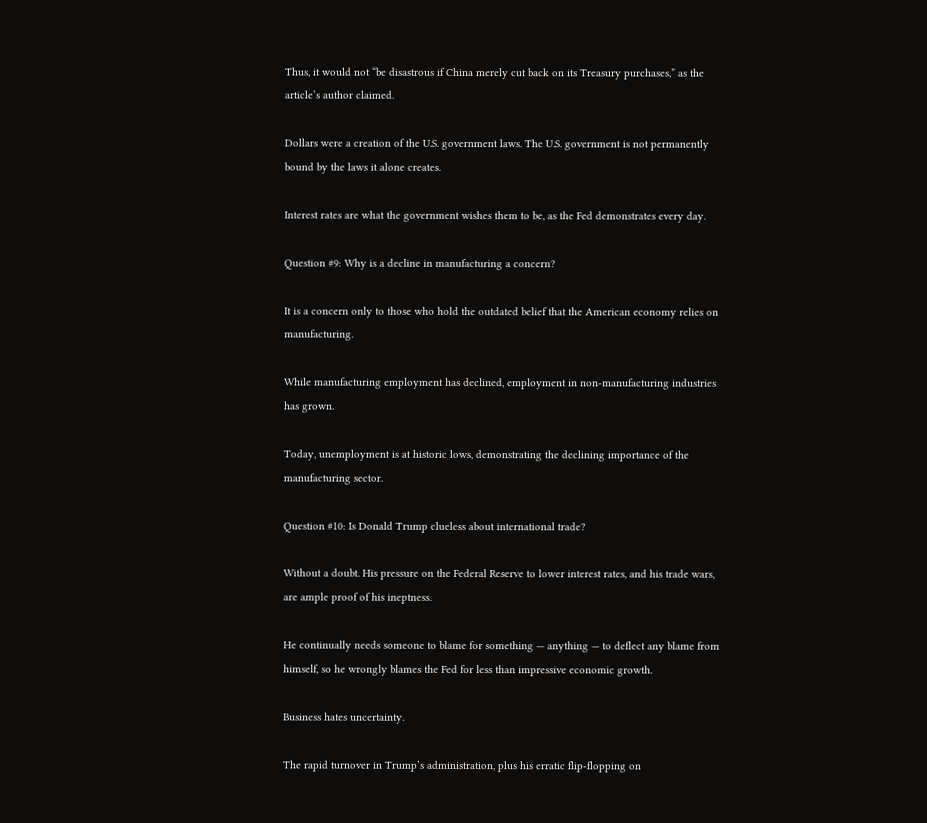Thus, it would not “be disastrous if China merely cut back on its Treasury purchases,” as the article’s author claimed.

Dollars were a creation of the U.S. government laws. The U.S. government is not permanently bound by the laws it alone creates.

Interest rates are what the government wishes them to be, as the Fed demonstrates every day.

Question #9: Why is a decline in manufacturing a concern?

It is a concern only to those who hold the outdated belief that the American economy relies on manufacturing.

While manufacturing employment has declined, employment in non-manufacturing industries has grown.

Today, unemployment is at historic lows, demonstrating the declining importance of the manufacturing sector.

Question #10: Is Donald Trump clueless about international trade?

Without a doubt. His pressure on the Federal Reserve to lower interest rates, and his trade wars, are ample proof of his ineptness.

He continually needs someone to blame for something — anything — to deflect any blame from himself, so he wrongly blames the Fed for less than impressive economic growth.

Business hates uncertainty.

The rapid turnover in Trump’s administration, plus his erratic flip-flopping on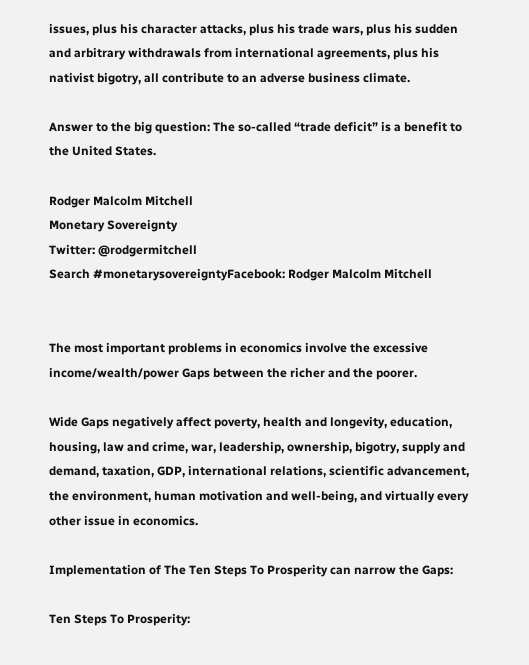issues, plus his character attacks, plus his trade wars, plus his sudden and arbitrary withdrawals from international agreements, plus his nativist bigotry, all contribute to an adverse business climate.

Answer to the big question: The so-called “trade deficit” is a benefit to the United States.

Rodger Malcolm Mitchell
Monetary Sovereignty
Twitter: @rodgermitchell
Search #monetarysovereigntyFacebook: Rodger Malcolm Mitchell


The most important problems in economics involve the excessive income/wealth/power Gaps between the richer and the poorer.

Wide Gaps negatively affect poverty, health and longevity, education, housing, law and crime, war, leadership, ownership, bigotry, supply and demand, taxation, GDP, international relations, scientific advancement, the environment, human motivation and well-being, and virtually every other issue in economics.

Implementation of The Ten Steps To Prosperity can narrow the Gaps:

Ten Steps To Prosperity: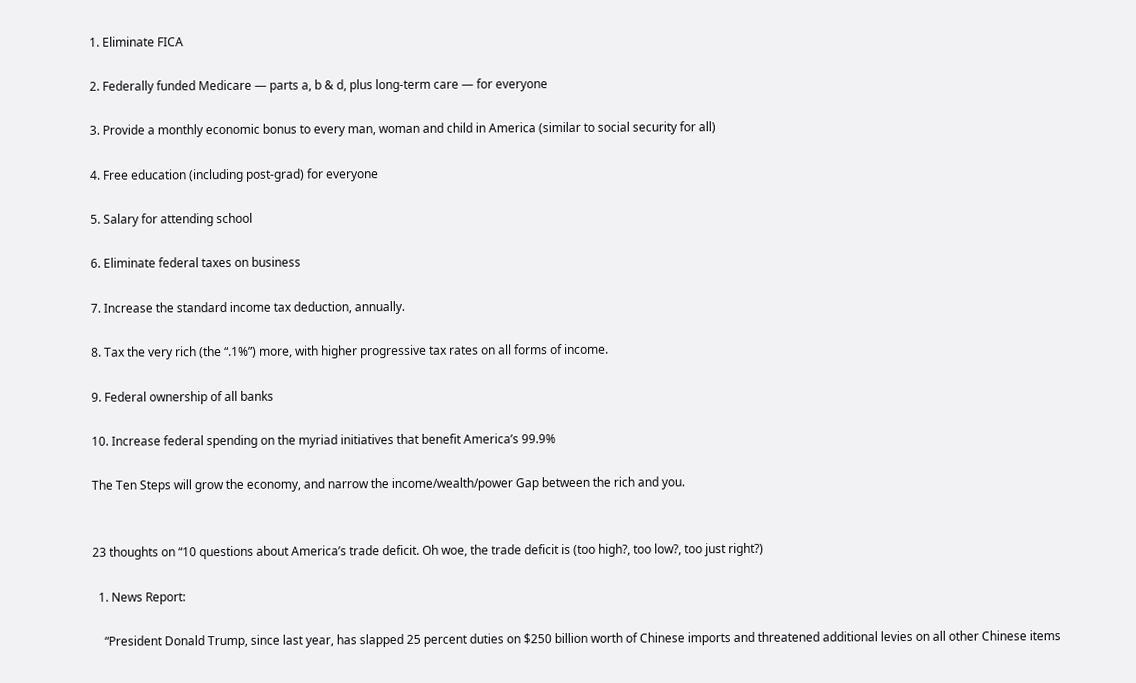1. Eliminate FICA

2. Federally funded Medicare — parts a, b & d, plus long-term care — for everyone

3. Provide a monthly economic bonus to every man, woman and child in America (similar to social security for all)

4. Free education (including post-grad) for everyone

5. Salary for attending school

6. Eliminate federal taxes on business

7. Increase the standard income tax deduction, annually.

8. Tax the very rich (the “.1%”) more, with higher progressive tax rates on all forms of income.

9. Federal ownership of all banks

10. Increase federal spending on the myriad initiatives that benefit America’s 99.9%

The Ten Steps will grow the economy, and narrow the income/wealth/power Gap between the rich and you.


23 thoughts on “10 questions about America’s trade deficit. Oh woe, the trade deficit is (too high?, too low?, too just right?)

  1. News Report:

    “President Donald Trump, since last year, has slapped 25 percent duties on $250 billion worth of Chinese imports and threatened additional levies on all other Chinese items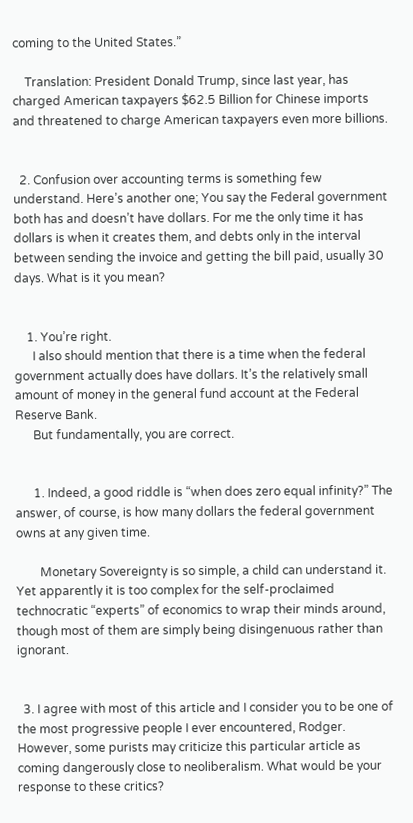coming to the United States.”

    Translation: President Donald Trump, since last year, has charged American taxpayers $62.5 Billion for Chinese imports and threatened to charge American taxpayers even more billions.


  2. Confusion over accounting terms is something few understand. Here’s another one; You say the Federal government both has and doesn’t have dollars. For me the only time it has dollars is when it creates them, and debts only in the interval between sending the invoice and getting the bill paid, usually 30 days. What is it you mean?


    1. You’re right.
      I also should mention that there is a time when the federal government actually does have dollars. It’s the relatively small amount of money in the general fund account at the Federal Reserve Bank.
      But fundamentally, you are correct.


      1. Indeed, a good riddle is “when does zero equal infinity?” The answer, of course, is how many dollars the federal government owns at any given time.

        Monetary Sovereignty is so simple, a child can understand it. Yet apparently it is too complex for the self-proclaimed technocratic “experts” of economics to wrap their minds around, though most of them are simply being disingenuous rather than ignorant.


  3. I agree with most of this article and I consider you to be one of the most progressive people I ever encountered, Rodger. However, some purists may criticize this particular article as coming dangerously close to neoliberalism. What would be your response to these critics?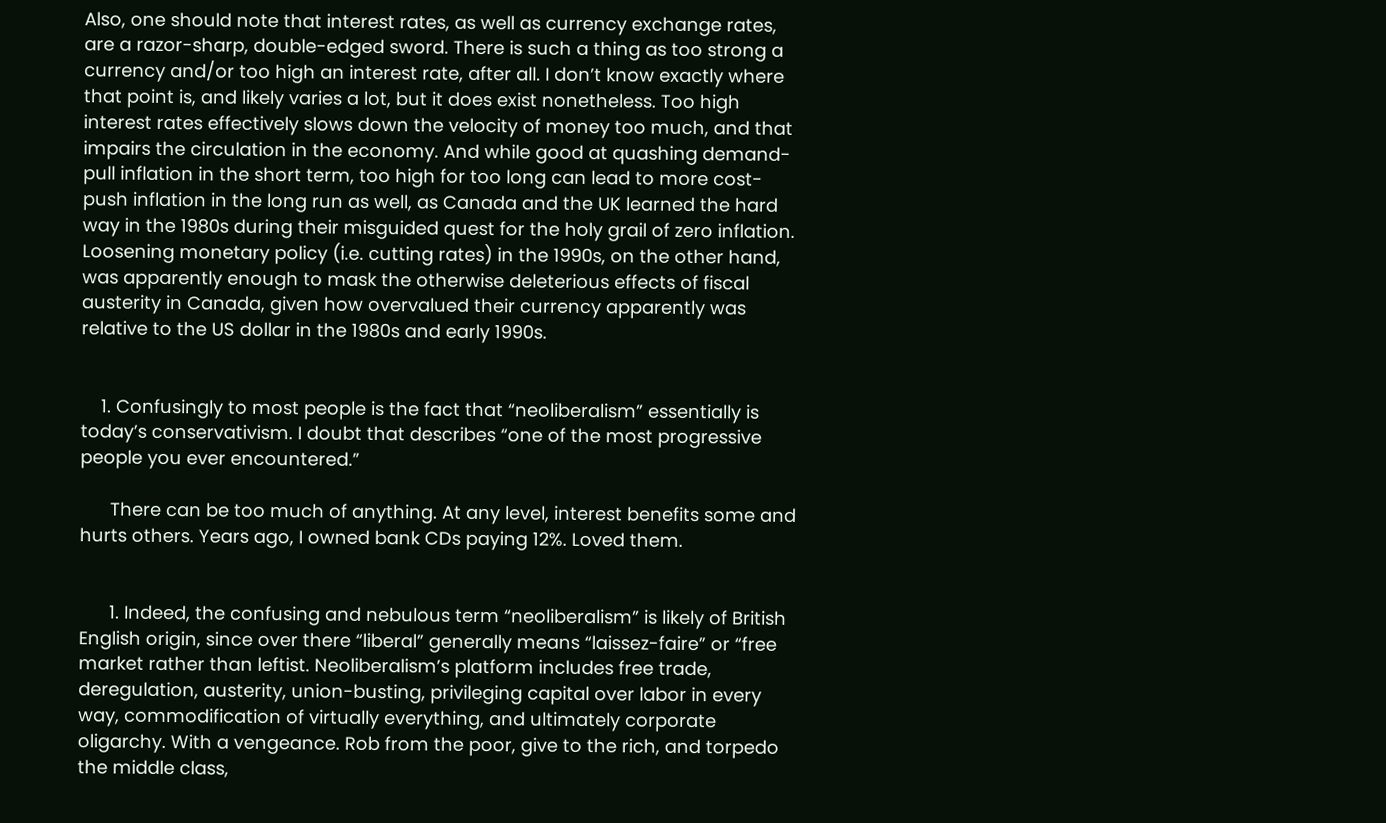Also, one should note that interest rates, as well as currency exchange rates, are a razor-sharp, double-edged sword. There is such a thing as too strong a currency and/or too high an interest rate, after all. I don’t know exactly where that point is, and likely varies a lot, but it does exist nonetheless. Too high interest rates effectively slows down the velocity of money too much, and that impairs the circulation in the economy. And while good at quashing demand-pull inflation in the short term, too high for too long can lead to more cost-push inflation in the long run as well, as Canada and the UK learned the hard way in the 1980s during their misguided quest for the holy grail of zero inflation. Loosening monetary policy (i.e. cutting rates) in the 1990s, on the other hand, was apparently enough to mask the otherwise deleterious effects of fiscal austerity in Canada, given how overvalued their currency apparently was relative to the US dollar in the 1980s and early 1990s.


    1. Confusingly to most people is the fact that “neoliberalism” essentially is today’s conservativism. I doubt that describes “one of the most progressive people you ever encountered.”

      There can be too much of anything. At any level, interest benefits some and hurts others. Years ago, I owned bank CDs paying 12%. Loved them.


      1. Indeed, the confusing and nebulous term “neoliberalism” is likely of British English origin, since over there “liberal” generally means “laissez-faire” or “free market rather than leftist. Neoliberalism’s platform includes free trade, deregulation, austerity, union-busting, privileging capital over labor in every way, commodification of virtually everything, and ultimately corporate oligarchy. With a vengeance. Rob from the poor, give to the rich, and torpedo the middle class,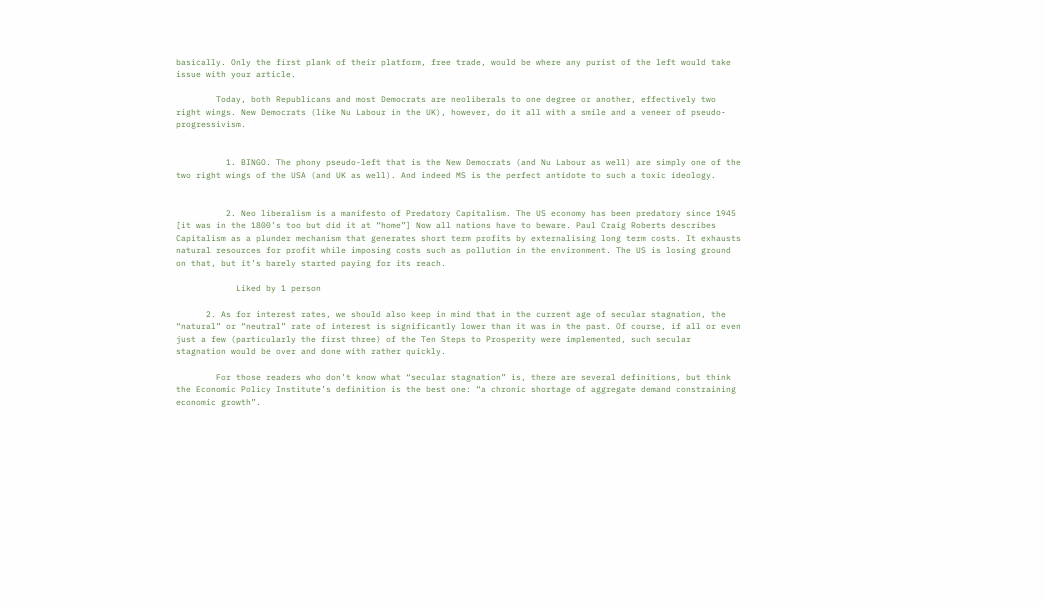basically. Only the first plank of their platform, free trade, would be where any purist of the left would take issue with your article.

        Today, both Republicans and most Democrats are neoliberals to one degree or another, effectively two right wings. New Democrats (like Nu Labour in the UK), however, do it all with a smile and a veneer of pseudo-progressivism.


          1. BINGO. The phony pseudo-left that is the New Democrats (and Nu Labour as well) are simply one of the two right wings of the USA (and UK as well). And indeed MS is the perfect antidote to such a toxic ideology.


          2. Neo liberalism is a manifesto of Predatory Capitalism. The US economy has been predatory since 1945 [it was in the 1800’s too but did it at “home”] Now all nations have to beware. Paul Craig Roberts describes Capitalism as a plunder mechanism that generates short term profits by externalising long term costs. It exhausts natural resources for profit while imposing costs such as pollution in the environment. The US is losing ground on that, but it’s barely started paying for its reach.

            Liked by 1 person

      2. As for interest rates, we should also keep in mind that in the current age of secular stagnation, the “natural” or “neutral” rate of interest is significantly lower than it was in the past. Of course, if all or even just a few (particularly the first three) of the Ten Steps to Prosperity were implemented, such secular stagnation would be over and done with rather quickly.

        For those readers who don’t know what “secular stagnation” is, there are several definitions, but think the Economic Policy Institute’s definition is the best one: “a chronic shortage of aggregate demand constraining economic growth”.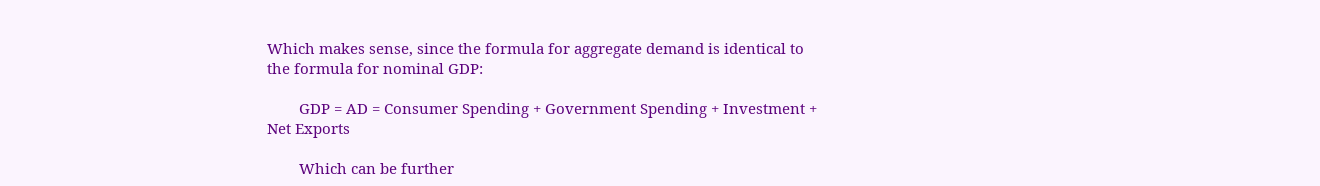Which makes sense, since the formula for aggregate demand is identical to the formula for nominal GDP:

        GDP = AD = Consumer Spending + Government Spending + Investment + Net Exports

        Which can be further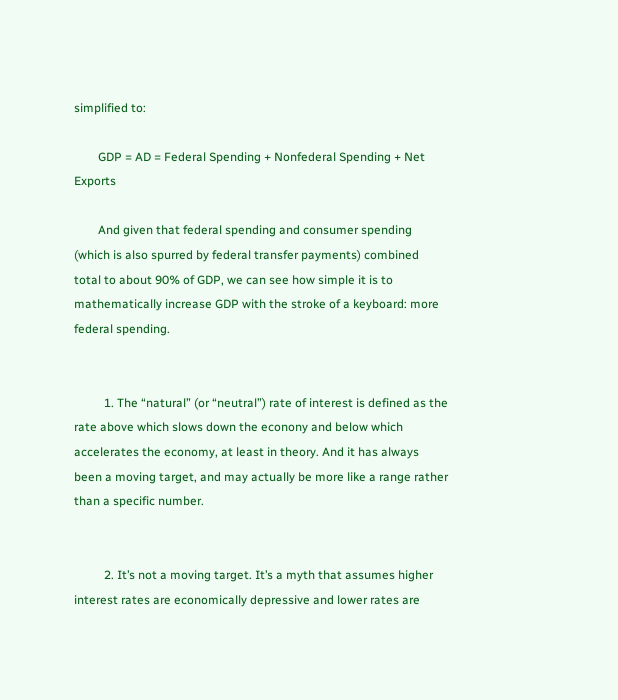simplified to:

        GDP = AD = Federal Spending + Nonfederal Spending + Net Exports

        And given that federal spending and consumer spending (which is also spurred by federal transfer payments) combined total to about 90% of GDP, we can see how simple it is to mathematically increase GDP with the stroke of a keyboard: more federal spending.


          1. The “natural” (or “neutral”) rate of interest is defined as the rate above which slows down the econony and below which accelerates the economy, at least in theory. And it has always been a moving target, and may actually be more like a range rather than a specific number.


          2. It’s not a moving target. It’s a myth that assumes higher interest rates are economically depressive and lower rates are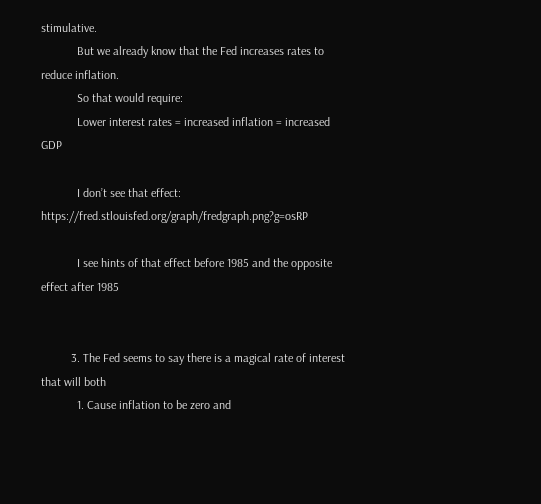stimulative.
            But we already know that the Fed increases rates to reduce inflation.
            So that would require:
            Lower interest rates = increased inflation = increased GDP

            I don’t see that effect: https://fred.stlouisfed.org/graph/fredgraph.png?g=osRP

            I see hints of that effect before 1985 and the opposite effect after 1985


          3. The Fed seems to say there is a magical rate of interest that will both
            1. Cause inflation to be zero and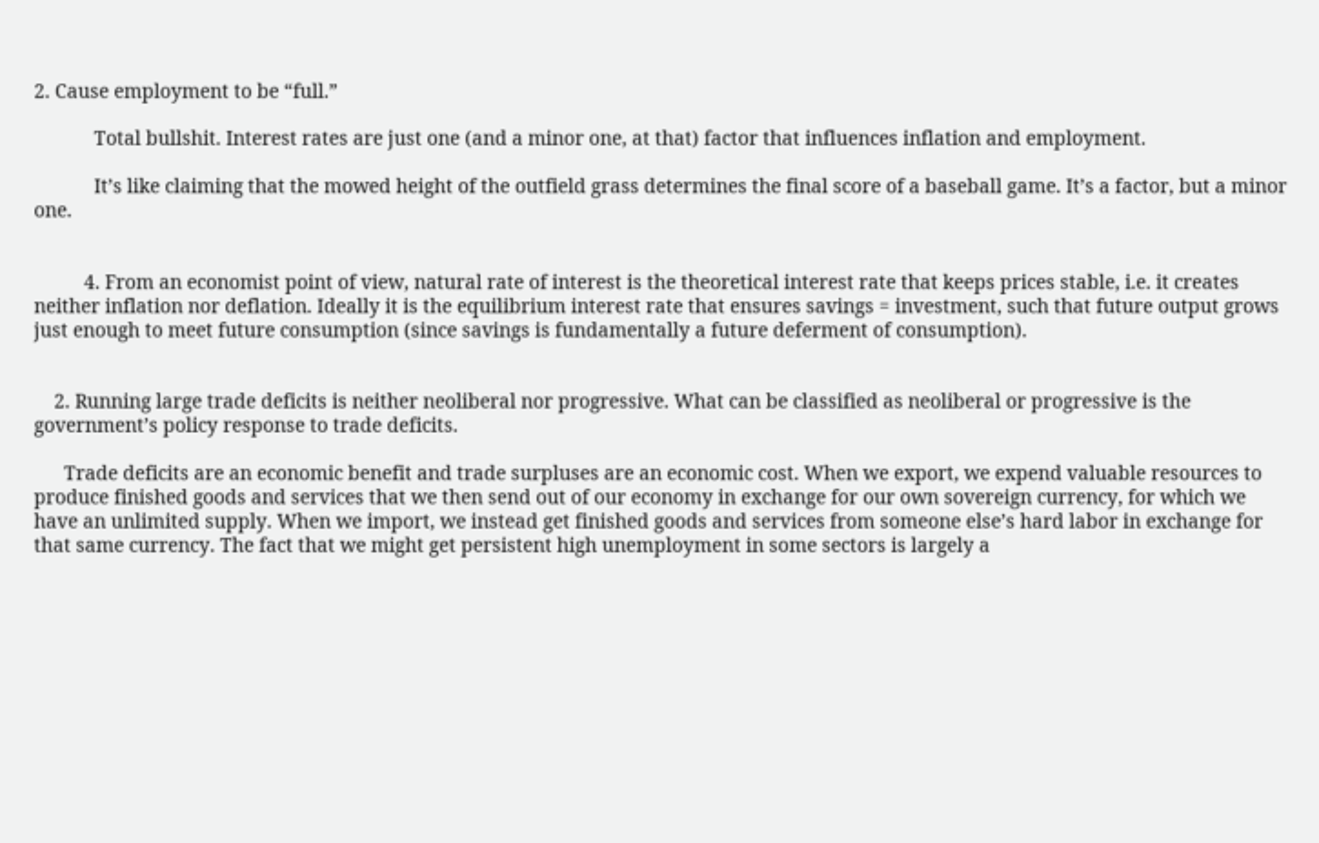2. Cause employment to be “full.”

            Total bullshit. Interest rates are just one (and a minor one, at that) factor that influences inflation and employment.

            It’s like claiming that the mowed height of the outfield grass determines the final score of a baseball game. It’s a factor, but a minor one.


          4. From an economist point of view, natural rate of interest is the theoretical interest rate that keeps prices stable, i.e. it creates neither inflation nor deflation. Ideally it is the equilibrium interest rate that ensures savings = investment, such that future output grows just enough to meet future consumption (since savings is fundamentally a future deferment of consumption).


    2. Running large trade deficits is neither neoliberal nor progressive. What can be classified as neoliberal or progressive is the government’s policy response to trade deficits.

      Trade deficits are an economic benefit and trade surpluses are an economic cost. When we export, we expend valuable resources to produce finished goods and services that we then send out of our economy in exchange for our own sovereign currency, for which we have an unlimited supply. When we import, we instead get finished goods and services from someone else’s hard labor in exchange for that same currency. The fact that we might get persistent high unemployment in some sectors is largely a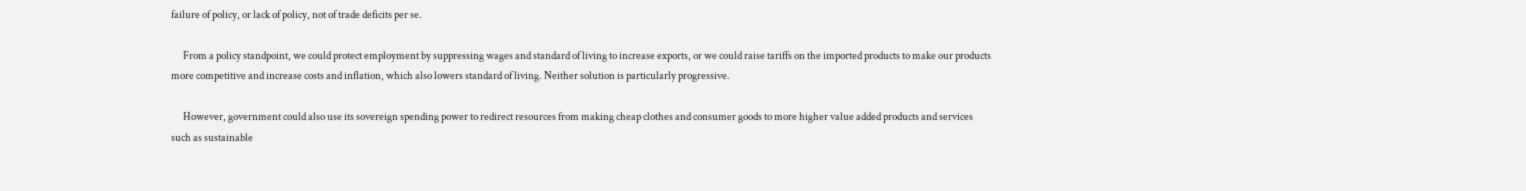failure of policy, or lack of policy, not of trade deficits per se.

      From a policy standpoint, we could protect employment by suppressing wages and standard of living to increase exports, or we could raise tariffs on the imported products to make our products more competitive and increase costs and inflation, which also lowers standard of living. Neither solution is particularly progressive.

      However, government could also use its sovereign spending power to redirect resources from making cheap clothes and consumer goods to more higher value added products and services such as sustainable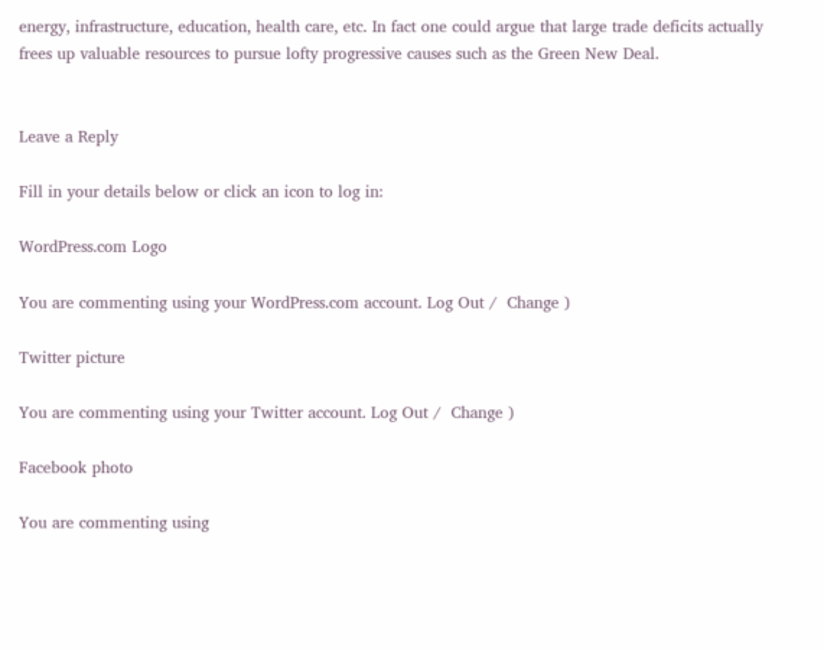energy, infrastructure, education, health care, etc. In fact one could argue that large trade deficits actually frees up valuable resources to pursue lofty progressive causes such as the Green New Deal.


Leave a Reply

Fill in your details below or click an icon to log in:

WordPress.com Logo

You are commenting using your WordPress.com account. Log Out /  Change )

Twitter picture

You are commenting using your Twitter account. Log Out /  Change )

Facebook photo

You are commenting using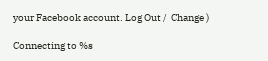your Facebook account. Log Out /  Change )

Connecting to %s